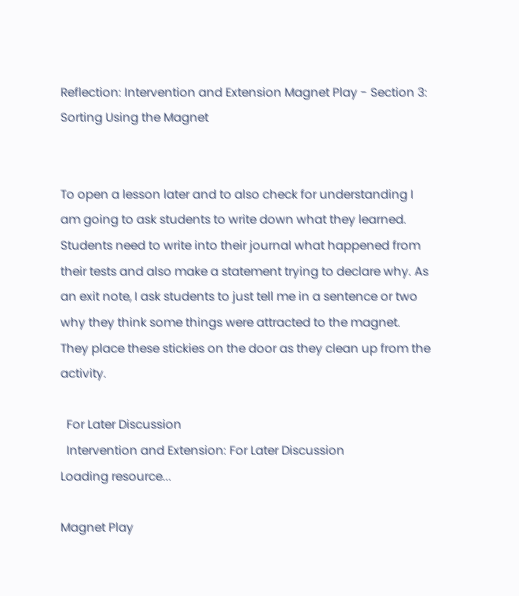Reflection: Intervention and Extension Magnet Play - Section 3: Sorting Using the Magnet


To open a lesson later and to also check for understanding I am going to ask students to write down what they learned. Students need to write into their journal what happened from their tests and also make a statement trying to declare why. As an exit note, I ask students to just tell me in a sentence or two why they think some things were attracted to the magnet. They place these stickies on the door as they clean up from the activity.

  For Later Discussion
  Intervention and Extension: For Later Discussion
Loading resource...

Magnet Play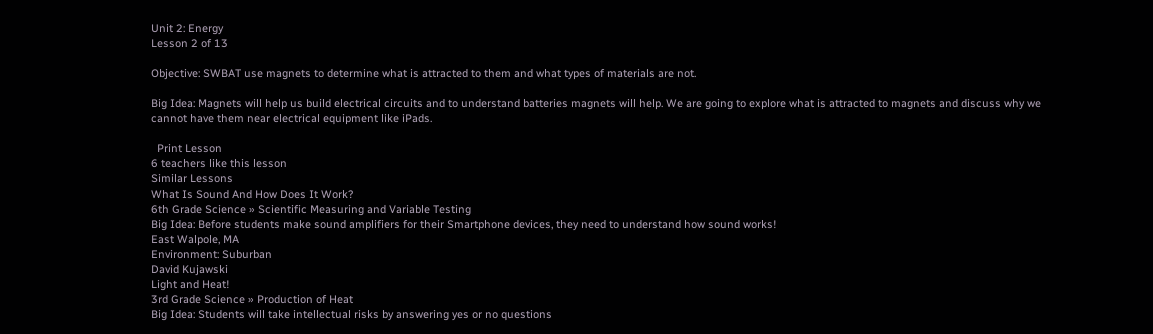Unit 2: Energy
Lesson 2 of 13

Objective: SWBAT use magnets to determine what is attracted to them and what types of materials are not.

Big Idea: Magnets will help us build electrical circuits and to understand batteries magnets will help. We are going to explore what is attracted to magnets and discuss why we cannot have them near electrical equipment like iPads.

  Print Lesson
6 teachers like this lesson
Similar Lessons
What Is Sound And How Does It Work?
6th Grade Science » Scientific Measuring and Variable Testing
Big Idea: Before students make sound amplifiers for their Smartphone devices, they need to understand how sound works!
East Walpole, MA
Environment: Suburban
David Kujawski
Light and Heat!
3rd Grade Science » Production of Heat
Big Idea: Students will take intellectual risks by answering yes or no questions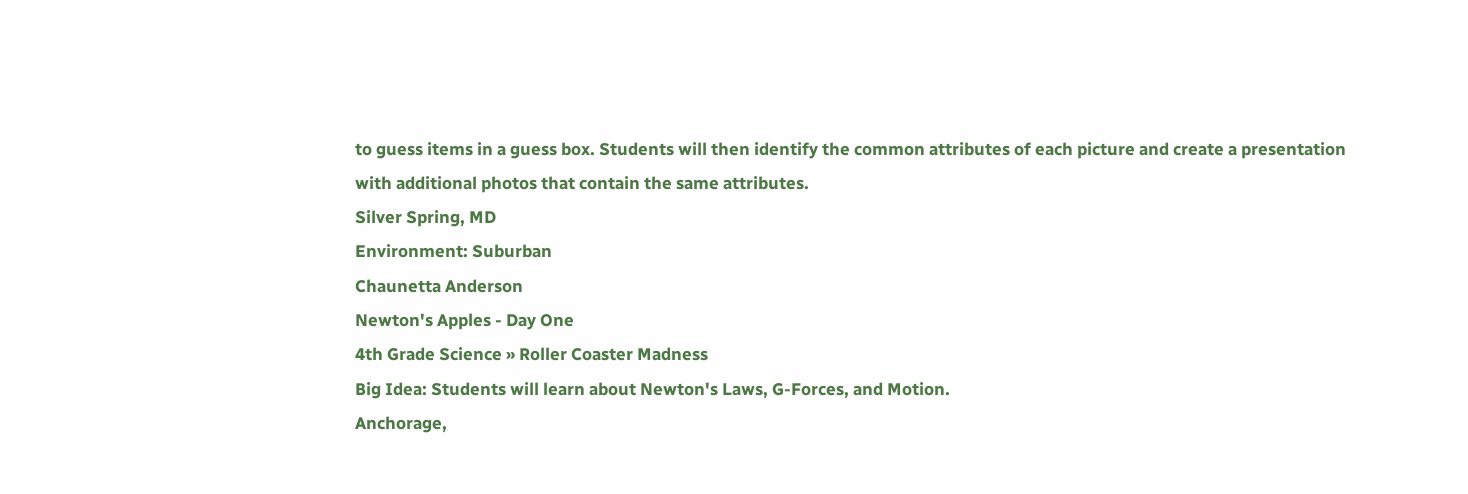to guess items in a guess box. Students will then identify the common attributes of each picture and create a presentation with additional photos that contain the same attributes.
Silver Spring, MD
Environment: Suburban
Chaunetta Anderson
Newton's Apples - Day One
4th Grade Science » Roller Coaster Madness
Big Idea: Students will learn about Newton's Laws, G-Forces, and Motion.
Anchorage,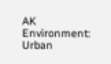AK
Environment: Urban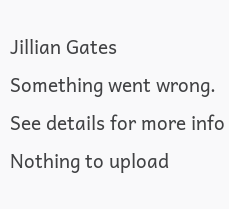Jillian Gates
Something went wrong. See details for more info
Nothing to upload